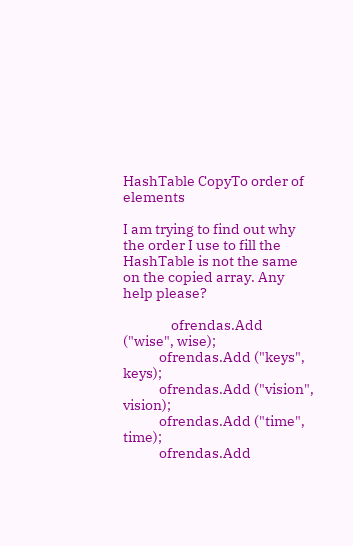HashTable CopyTo order of elements

I am trying to find out why the order I use to fill the HashTable is not the same on the copied array. Any help please?

                ofrendas.Add ("wise", wise);
            ofrendas.Add ("keys", keys);
            ofrendas.Add ("vision", vision);
            ofrendas.Add ("time", time);
            ofrendas.Add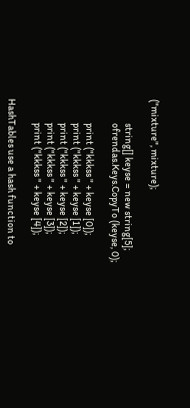("mixture", mixture);

            string[] keyse = new string[5];
            ofrendas.Keys.CopyTo (keyse, 0);

            print ("kkkss " + keyse [0]);
            print ("kkkss " + keyse [1]);
            print ("kkkss " + keyse [2]);
            print ("kkkss " + keyse [3]);
            print ("kkkss " + keyse [4]);

HashTables use a hash function to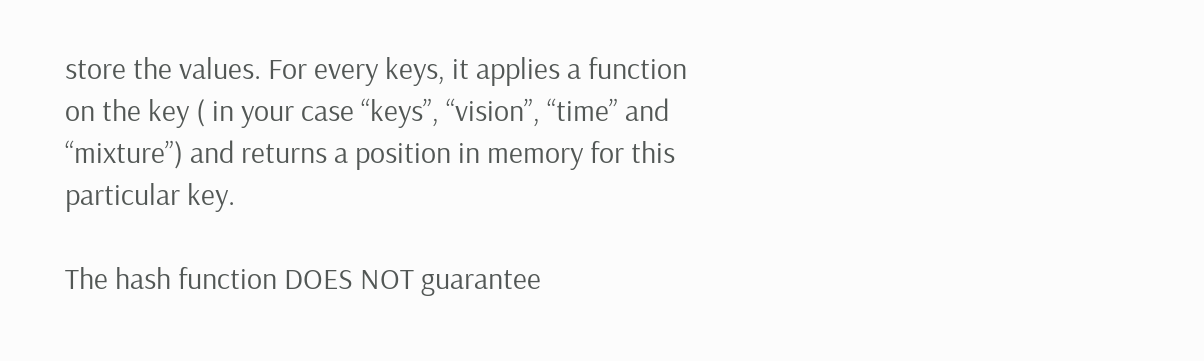store the values. For every keys, it applies a function on the key ( in your case “keys”, “vision”, “time” and “mixture”) and returns a position in memory for this particular key.

The hash function DOES NOT guarantee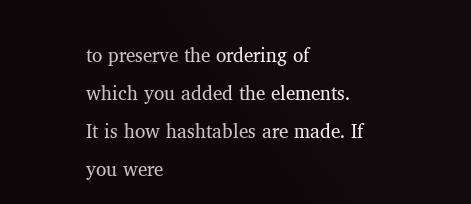to preserve the ordering of which you added the elements. It is how hashtables are made. If you were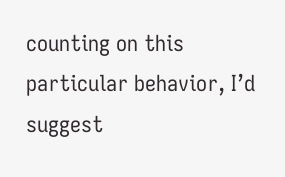counting on this particular behavior, I’d suggest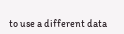to use a different data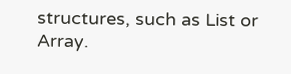structures, such as List or Array.